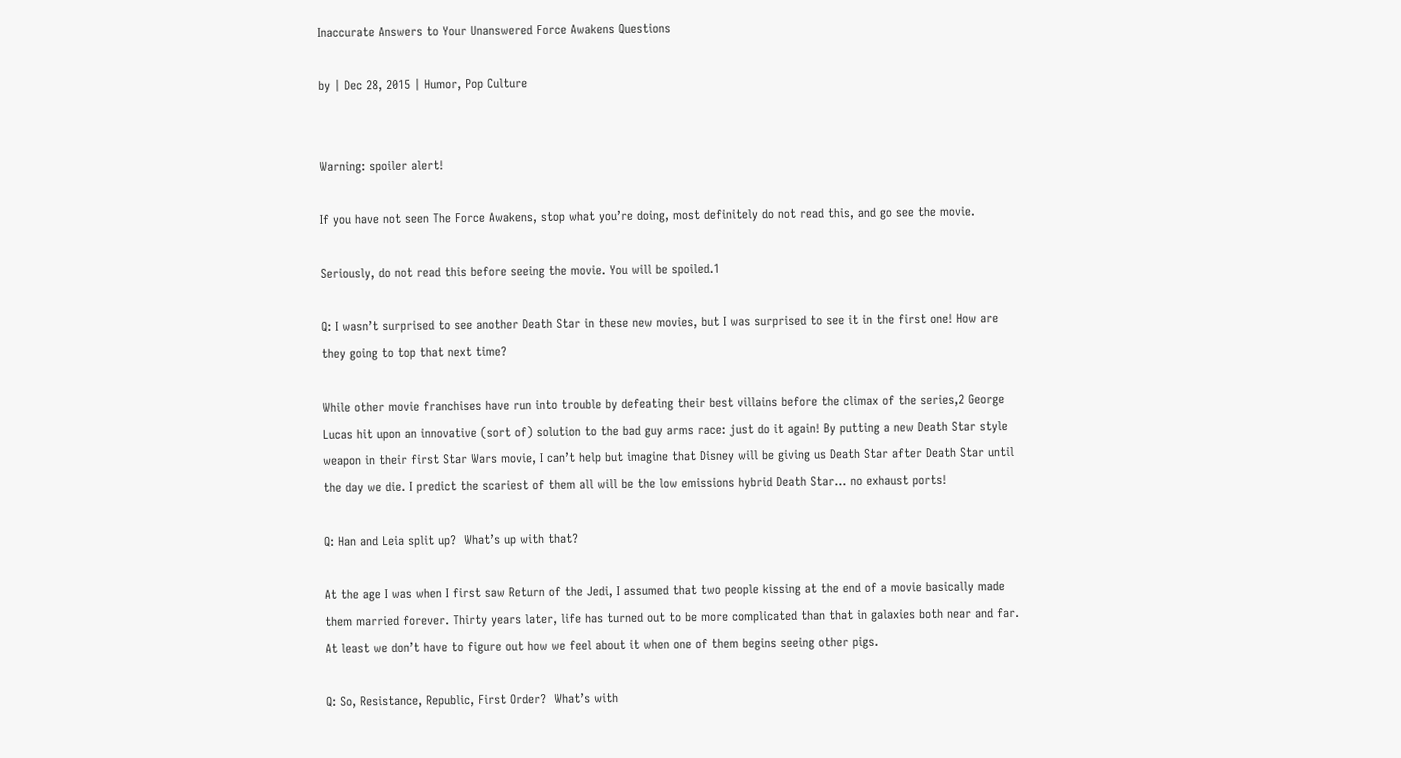Inaccurate Answers to Your Unanswered Force Awakens Questions

by | Dec 28, 2015 | Humor, Pop Culture


Warning: spoiler alert!

If you have not seen The Force Awakens, stop what you’re doing, most definitely do not read this, and go see the movie.

Seriously, do not read this before seeing the movie. You will be spoiled.1

Q: I wasn’t surprised to see another Death Star in these new movies, but I was surprised to see it in the first one! How are they going to top that next time?

While other movie franchises have run into trouble by defeating their best villains before the climax of the series,2 George Lucas hit upon an innovative (sort of) solution to the bad guy arms race: just do it again! By putting a new Death Star style weapon in their first Star Wars movie, I can’t help but imagine that Disney will be giving us Death Star after Death Star until the day we die. I predict the scariest of them all will be the low emissions hybrid Death Star… no exhaust ports!

Q: Han and Leia split up?  What’s up with that?

At the age I was when I first saw Return of the Jedi, I assumed that two people kissing at the end of a movie basically made them married forever. Thirty years later, life has turned out to be more complicated than that in galaxies both near and far. At least we don’t have to figure out how we feel about it when one of them begins seeing other pigs.

Q: So, Resistance, Republic, First Order?  What’s with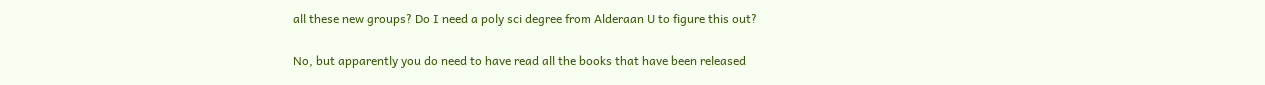all these new groups? Do I need a poly sci degree from Alderaan U to figure this out?

No, but apparently you do need to have read all the books that have been released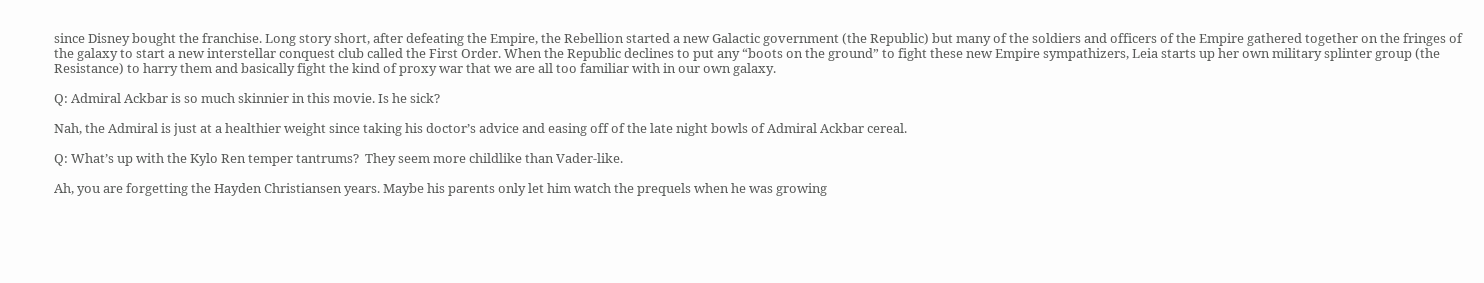since Disney bought the franchise. Long story short, after defeating the Empire, the Rebellion started a new Galactic government (the Republic) but many of the soldiers and officers of the Empire gathered together on the fringes of the galaxy to start a new interstellar conquest club called the First Order. When the Republic declines to put any “boots on the ground” to fight these new Empire sympathizers, Leia starts up her own military splinter group (the Resistance) to harry them and basically fight the kind of proxy war that we are all too familiar with in our own galaxy.

Q: Admiral Ackbar is so much skinnier in this movie. Is he sick?

Nah, the Admiral is just at a healthier weight since taking his doctor’s advice and easing off of the late night bowls of Admiral Ackbar cereal.

Q: What’s up with the Kylo Ren temper tantrums?  They seem more childlike than Vader-like.

Ah, you are forgetting the Hayden Christiansen years. Maybe his parents only let him watch the prequels when he was growing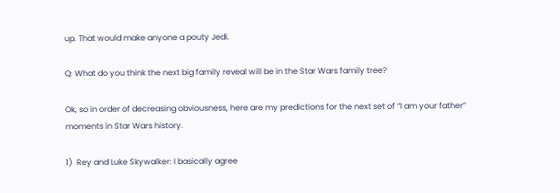up. That would make anyone a pouty Jedi.

Q: What do you think the next big family reveal will be in the Star Wars family tree?

Ok, so in order of decreasing obviousness, here are my predictions for the next set of “I am your father” moments in Star Wars history.

1)  Rey and Luke Skywalker: I basically agree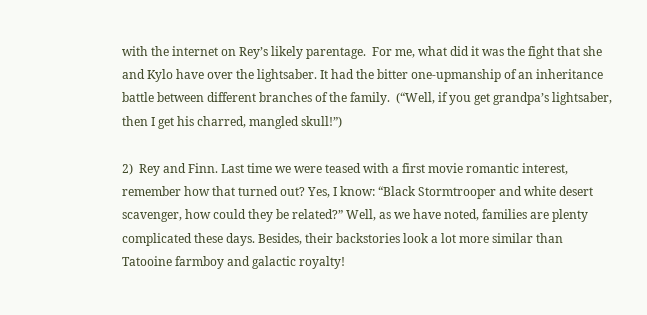with the internet on Rey’s likely parentage.  For me, what did it was the fight that she and Kylo have over the lightsaber. It had the bitter one-upmanship of an inheritance battle between different branches of the family.  (“Well, if you get grandpa’s lightsaber, then I get his charred, mangled skull!”)

2)  Rey and Finn. Last time we were teased with a first movie romantic interest, remember how that turned out? Yes, I know: “Black Stormtrooper and white desert scavenger, how could they be related?” Well, as we have noted, families are plenty complicated these days. Besides, their backstories look a lot more similar than Tatooine farmboy and galactic royalty!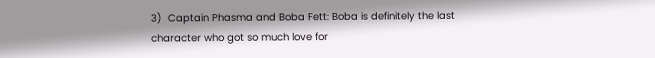3)  Captain Phasma and Boba Fett: Boba is definitely the last character who got so much love for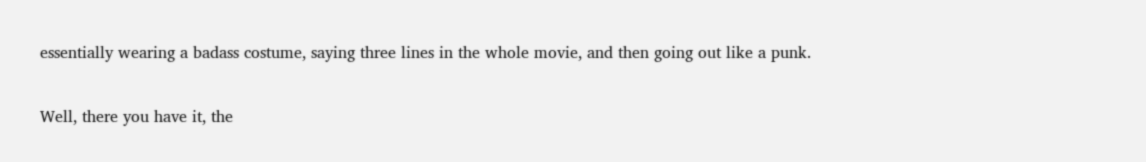essentially wearing a badass costume, saying three lines in the whole movie, and then going out like a punk.

Well, there you have it, the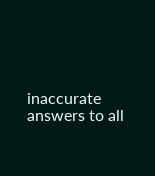inaccurate answers to all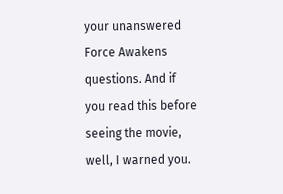your unanswered Force Awakens questions. And if you read this before seeing the movie, well, I warned you.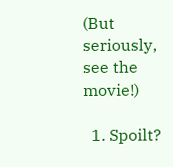(But seriously, see the movie!)

  1. Spoilt?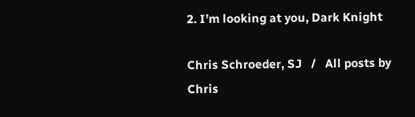2. I’m looking at you, Dark Knight

Chris Schroeder, SJ   /   All posts by Chris